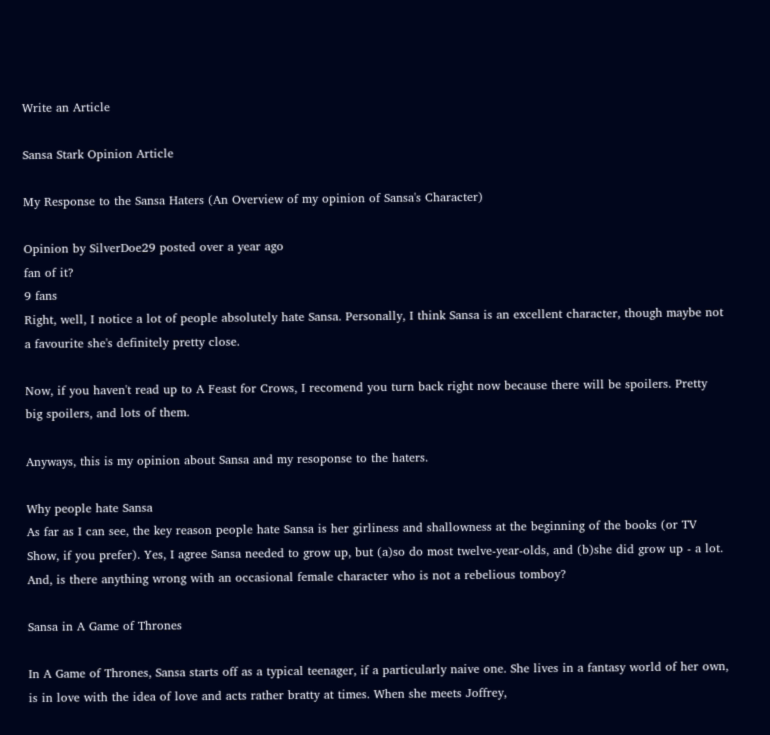Write an Article

Sansa Stark Opinion Article

My Response to the Sansa Haters (An Overview of my opinion of Sansa's Character)

Opinion by SilverDoe29 posted over a year ago
fan of it?
9 fans
Right, well, I notice a lot of people absolutely hate Sansa. Personally, I think Sansa is an excellent character, though maybe not a favourite she's definitely pretty close.

Now, if you haven't read up to A Feast for Crows, I recomend you turn back right now because there will be spoilers. Pretty big spoilers, and lots of them.

Anyways, this is my opinion about Sansa and my resoponse to the haters.

Why people hate Sansa
As far as I can see, the key reason people hate Sansa is her girliness and shallowness at the beginning of the books (or TV Show, if you prefer). Yes, I agree Sansa needed to grow up, but (a)so do most twelve-year-olds, and (b)she did grow up - a lot. And, is there anything wrong with an occasional female character who is not a rebelious tomboy?

Sansa in A Game of Thrones

In A Game of Thrones, Sansa starts off as a typical teenager, if a particularly naive one. She lives in a fantasy world of her own, is in love with the idea of love and acts rather bratty at times. When she meets Joffrey,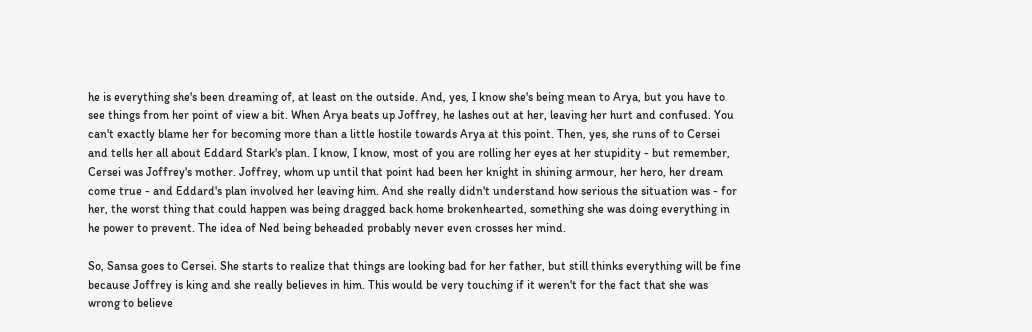he is everything she's been dreaming of, at least on the outside. And, yes, I know she's being mean to Arya, but you have to see things from her point of view a bit. When Arya beats up Joffrey, he lashes out at her, leaving her hurt and confused. You can't exactly blame her for becoming more than a little hostile towards Arya at this point. Then, yes, she runs of to Cersei and tells her all about Eddard Stark's plan. I know, I know, most of you are rolling her eyes at her stupidity - but remember, Cersei was Joffrey's mother. Joffrey, whom up until that point had been her knight in shining armour, her hero, her dream come true - and Eddard's plan involved her leaving him. And she really didn't understand how serious the situation was - for her, the worst thing that could happen was being dragged back home brokenhearted, something she was doing everything in he power to prevent. The idea of Ned being beheaded probably never even crosses her mind.

So, Sansa goes to Cersei. She starts to realize that things are looking bad for her father, but still thinks everything will be fine because Joffrey is king and she really believes in him. This would be very touching if it weren't for the fact that she was wrong to believe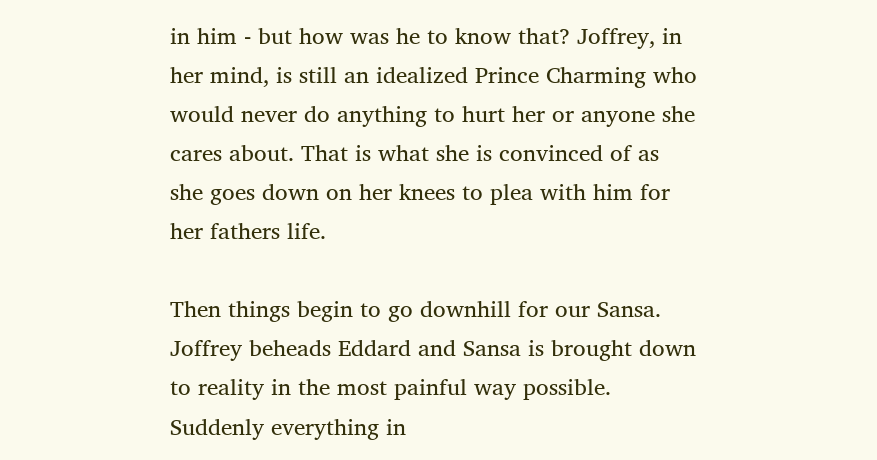in him - but how was he to know that? Joffrey, in her mind, is still an idealized Prince Charming who would never do anything to hurt her or anyone she cares about. That is what she is convinced of as she goes down on her knees to plea with him for her fathers life.

Then things begin to go downhill for our Sansa. Joffrey beheads Eddard and Sansa is brought down to reality in the most painful way possible. Suddenly everything in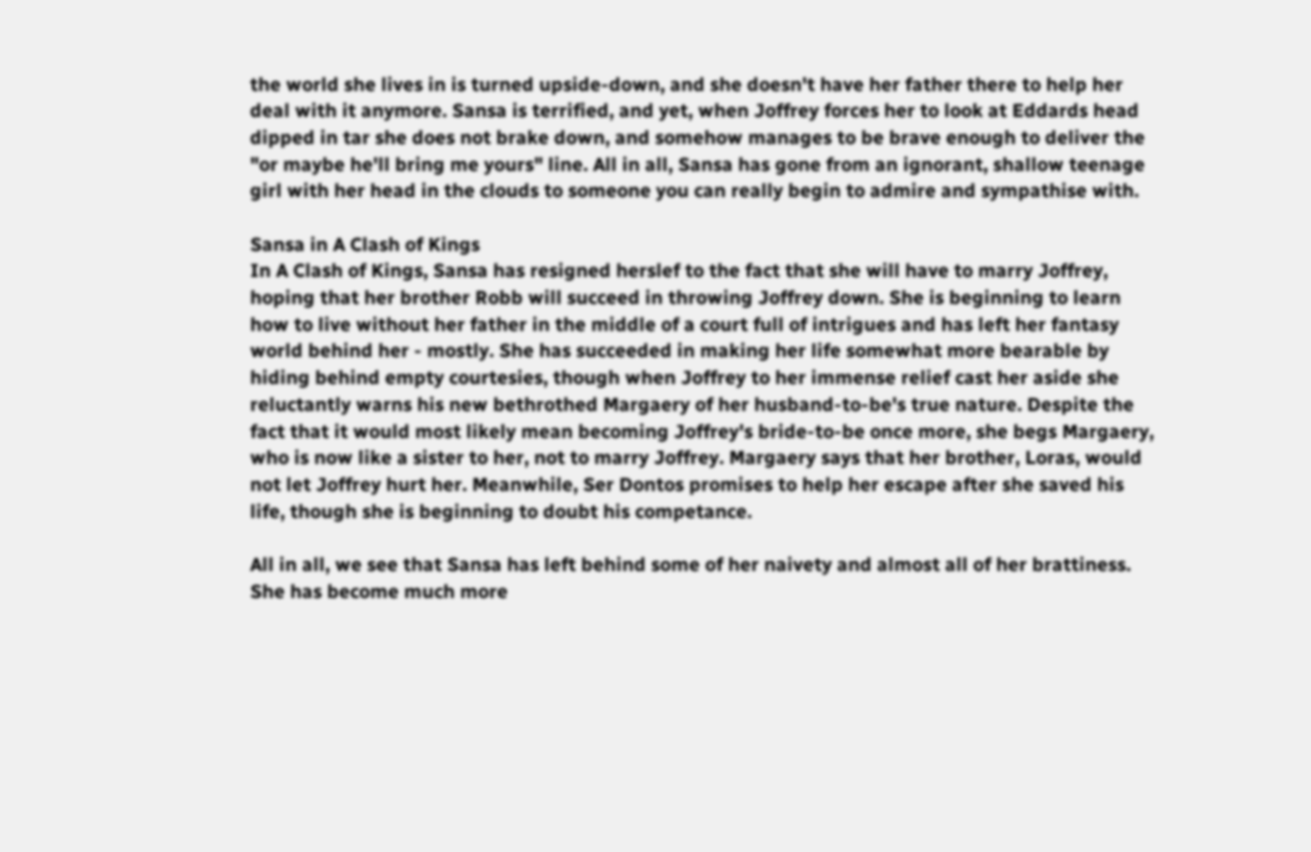the world she lives in is turned upside-down, and she doesn't have her father there to help her deal with it anymore. Sansa is terrified, and yet, when Joffrey forces her to look at Eddards head dipped in tar she does not brake down, and somehow manages to be brave enough to deliver the "or maybe he'll bring me yours" line. All in all, Sansa has gone from an ignorant, shallow teenage girl with her head in the clouds to someone you can really begin to admire and sympathise with.

Sansa in A Clash of Kings
In A Clash of Kings, Sansa has resigned herslef to the fact that she will have to marry Joffrey, hoping that her brother Robb will succeed in throwing Joffrey down. She is beginning to learn how to live without her father in the middle of a court full of intrigues and has left her fantasy world behind her - mostly. She has succeeded in making her life somewhat more bearable by hiding behind empty courtesies, though when Joffrey to her immense relief cast her aside she reluctantly warns his new bethrothed Margaery of her husband-to-be's true nature. Despite the fact that it would most likely mean becoming Joffrey's bride-to-be once more, she begs Margaery, who is now like a sister to her, not to marry Joffrey. Margaery says that her brother, Loras, would not let Joffrey hurt her. Meanwhile, Ser Dontos promises to help her escape after she saved his life, though she is beginning to doubt his competance.

All in all, we see that Sansa has left behind some of her naivety and almost all of her brattiness. She has become much more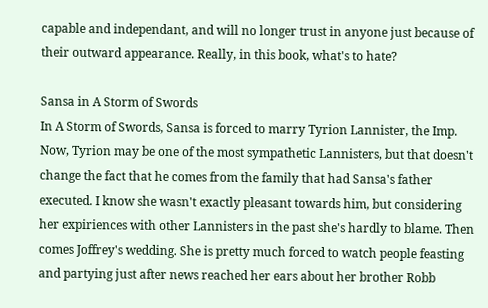capable and independant, and will no longer trust in anyone just because of their outward appearance. Really, in this book, what's to hate?

Sansa in A Storm of Swords
In A Storm of Swords, Sansa is forced to marry Tyrion Lannister, the Imp. Now, Tyrion may be one of the most sympathetic Lannisters, but that doesn't change the fact that he comes from the family that had Sansa's father executed. I know she wasn't exactly pleasant towards him, but considering her expiriences with other Lannisters in the past she's hardly to blame. Then comes Joffrey's wedding. She is pretty much forced to watch people feasting and partying just after news reached her ears about her brother Robb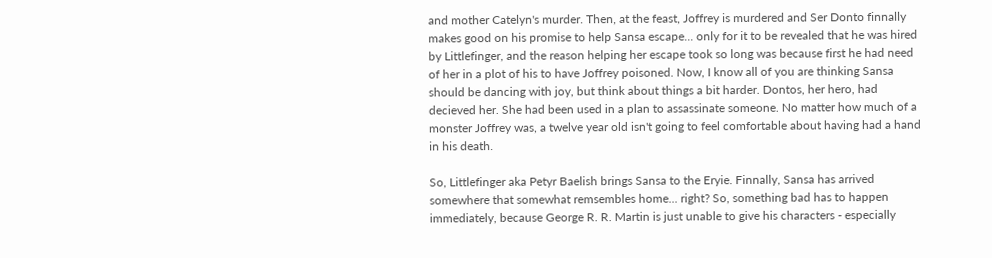and mother Catelyn's murder. Then, at the feast, Joffrey is murdered and Ser Donto finnally makes good on his promise to help Sansa escape... only for it to be revealed that he was hired by Littlefinger, and the reason helping her escape took so long was because first he had need of her in a plot of his to have Joffrey poisoned. Now, I know all of you are thinking Sansa should be dancing with joy, but think about things a bit harder. Dontos, her hero, had decieved her. She had been used in a plan to assassinate someone. No matter how much of a monster Joffrey was, a twelve year old isn't going to feel comfortable about having had a hand in his death.

So, Littlefinger aka Petyr Baelish brings Sansa to the Eryie. Finnally, Sansa has arrived somewhere that somewhat remsembles home... right? So, something bad has to happen immediately, because George R. R. Martin is just unable to give his characters - especially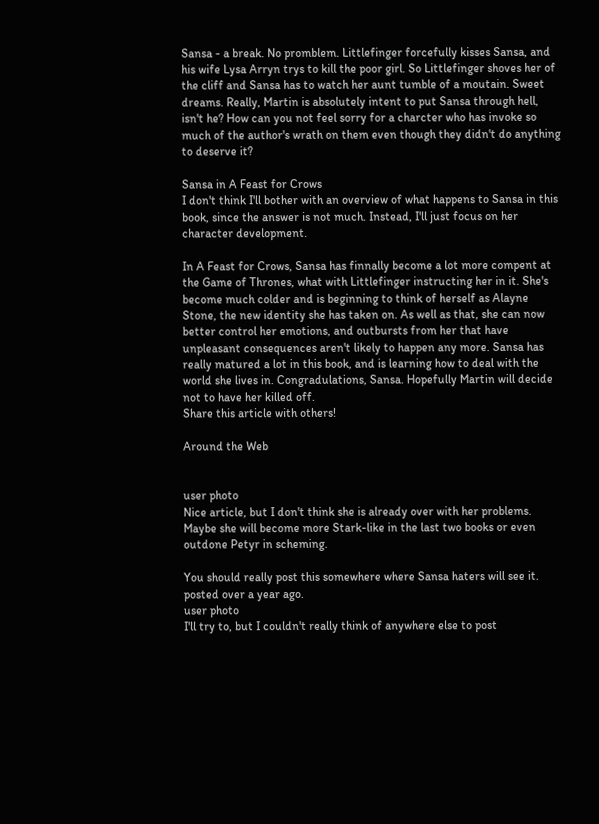Sansa - a break. No promblem. Littlefinger forcefully kisses Sansa, and his wife Lysa Arryn trys to kill the poor girl. So Littlefinger shoves her of the cliff and Sansa has to watch her aunt tumble of a moutain. Sweet dreams. Really, Martin is absolutely intent to put Sansa through hell, isn't he? How can you not feel sorry for a charcter who has invoke so much of the author's wrath on them even though they didn't do anything to deserve it?

Sansa in A Feast for Crows
I don't think I'll bother with an overview of what happens to Sansa in this book, since the answer is not much. Instead, I'll just focus on her character development.

In A Feast for Crows, Sansa has finnally become a lot more compent at the Game of Thrones, what with Littlefinger instructing her in it. She's become much colder and is beginning to think of herself as Alayne Stone, the new identity she has taken on. As well as that, she can now better control her emotions, and outbursts from her that have unpleasant consequences aren't likely to happen any more. Sansa has really matured a lot in this book, and is learning how to deal with the world she lives in. Congradulations, Sansa. Hopefully Martin will decide not to have her killed off.
Share this article with others!

Around the Web


user photo
Nice article, but I don't think she is already over with her problems. Maybe she will become more Stark-like in the last two books or even outdone Petyr in scheming.

You should really post this somewhere where Sansa haters will see it.
posted over a year ago.
user photo
I'll try to, but I couldn't really think of anywhere else to post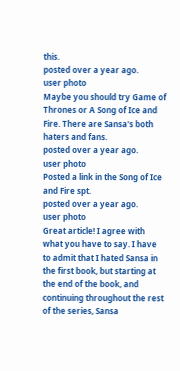this.
posted over a year ago.
user photo
Maybe you should try Game of Thrones or A Song of Ice and Fire. There are Sansa's both haters and fans.
posted over a year ago.
user photo
Posted a link in the Song of Ice and Fire spt.
posted over a year ago.
user photo
Great article! I agree with what you have to say. I have to admit that I hated Sansa in the first book, but starting at the end of the book, and continuing throughout the rest of the series, Sansa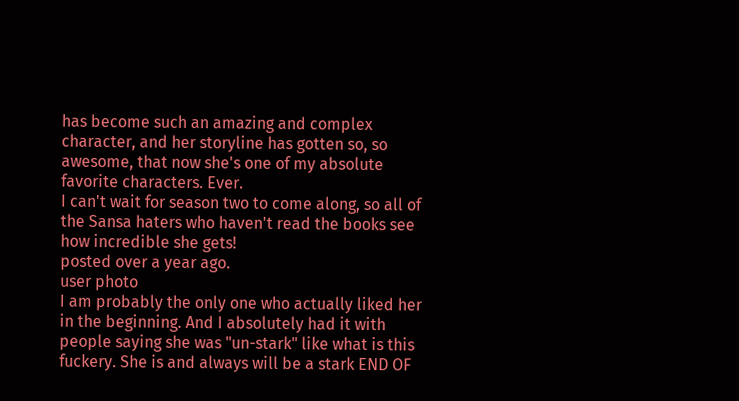has become such an amazing and complex character, and her storyline has gotten so, so awesome, that now she's one of my absolute favorite characters. Ever.
I can't wait for season two to come along, so all of the Sansa haters who haven't read the books see how incredible she gets!
posted over a year ago.
user photo
I am probably the only one who actually liked her in the beginning. And I absolutely had it with people saying she was "un-stark" like what is this fuckery. She is and always will be a stark END OF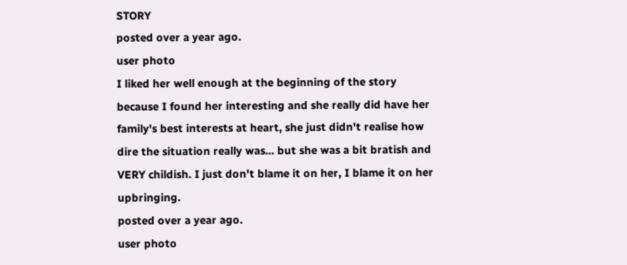STORY
posted over a year ago.
user photo
I liked her well enough at the beginning of the story because I found her interesting and she really did have her family's best interests at heart, she just didn't realise how dire the situation really was... but she was a bit bratish and VERY childish. I just don't blame it on her, I blame it on her upbringing.
posted over a year ago.
user photo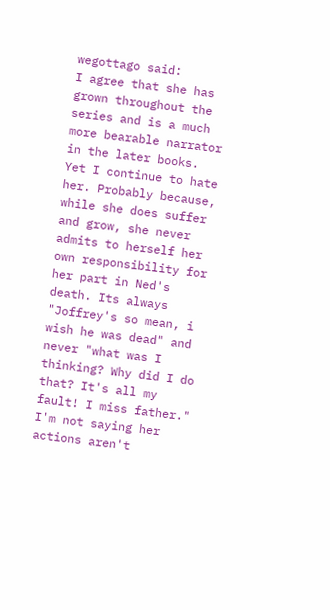wegottago said:
I agree that she has grown throughout the series and is a much more bearable narrator in the later books. Yet I continue to hate her. Probably because, while she does suffer and grow, she never admits to herself her own responsibility for her part in Ned's death. Its always "Joffrey's so mean, i wish he was dead" and never "what was I thinking? Why did I do that? It's all my fault! I miss father." I'm not saying her actions aren't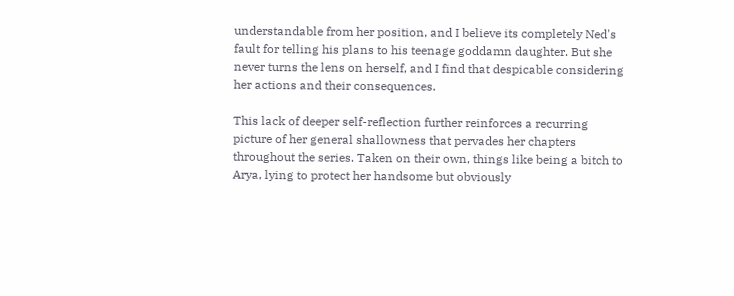understandable from her position, and I believe its completely Ned's fault for telling his plans to his teenage goddamn daughter. But she never turns the lens on herself, and I find that despicable considering her actions and their consequences.

This lack of deeper self-reflection further reinforces a recurring picture of her general shallowness that pervades her chapters throughout the series. Taken on their own, things like being a bitch to Arya, lying to protect her handsome but obviously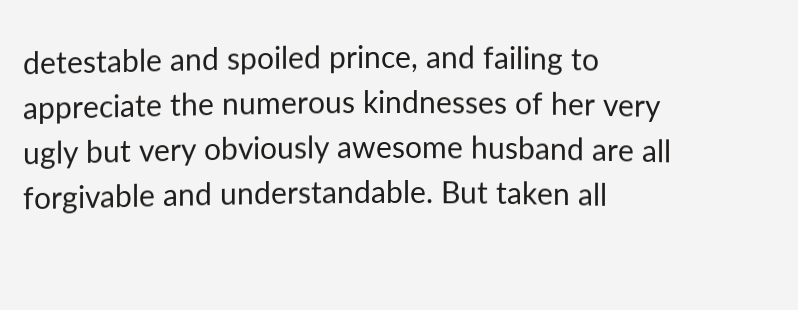detestable and spoiled prince, and failing to appreciate the numerous kindnesses of her very ugly but very obviously awesome husband are all forgivable and understandable. But taken all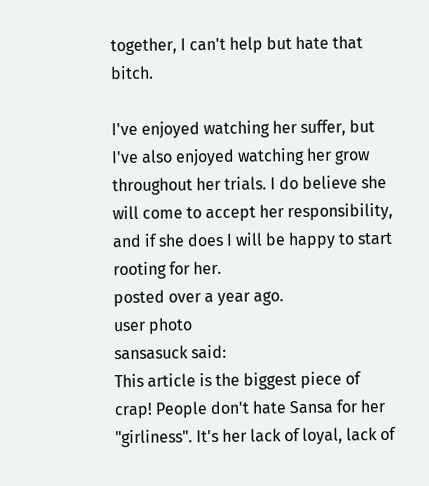together, I can't help but hate that bitch.

I've enjoyed watching her suffer, but I've also enjoyed watching her grow throughout her trials. I do believe she will come to accept her responsibility, and if she does I will be happy to start rooting for her.
posted over a year ago.
user photo
sansasuck said:
This article is the biggest piece of crap! People don't hate Sansa for her "girliness". It's her lack of loyal, lack of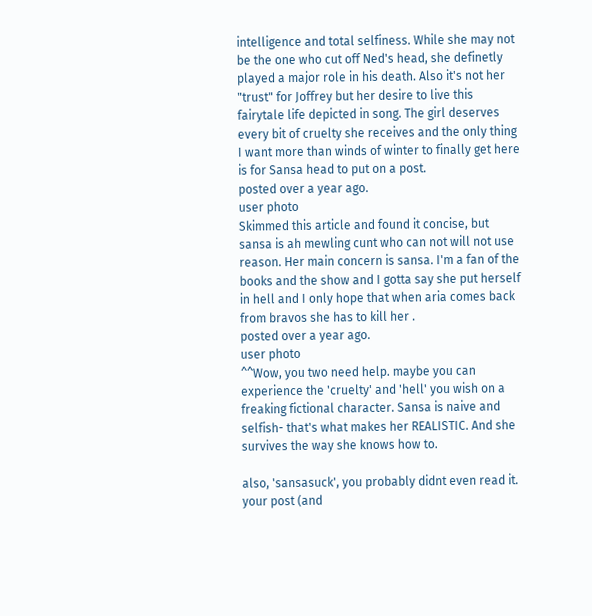intelligence and total selfiness. While she may not be the one who cut off Ned's head, she definetly played a major role in his death. Also it's not her "trust" for Joffrey but her desire to live this fairytale life depicted in song. The girl deserves every bit of cruelty she receives and the only thing I want more than winds of winter to finally get here is for Sansa head to put on a post.
posted over a year ago.
user photo
Skimmed this article and found it concise, but sansa is ah mewling cunt who can not will not use reason. Her main concern is sansa. I'm a fan of the books and the show and I gotta say she put herself in hell and I only hope that when aria comes back from bravos she has to kill her .
posted over a year ago.
user photo
^^Wow, you two need help. maybe you can experience the 'cruelty' and 'hell' you wish on a freaking fictional character. Sansa is naive and selfish- that's what makes her REALISTIC. And she survives the way she knows how to.

also, 'sansasuck', you probably didnt even read it. your post (and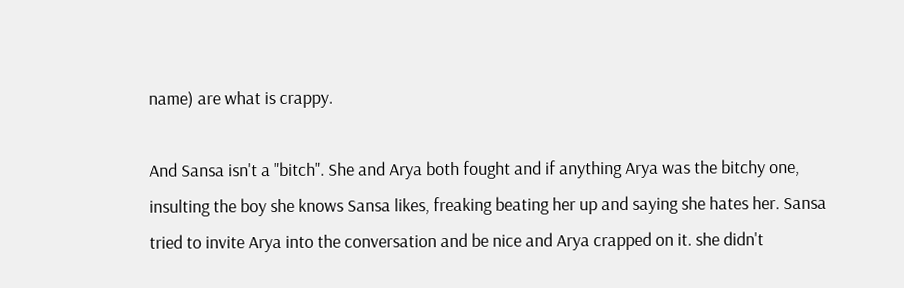name) are what is crappy.

And Sansa isn't a "bitch". She and Arya both fought and if anything Arya was the bitchy one, insulting the boy she knows Sansa likes, freaking beating her up and saying she hates her. Sansa tried to invite Arya into the conversation and be nice and Arya crapped on it. she didn't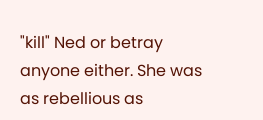"kill" Ned or betray anyone either. She was as rebellious as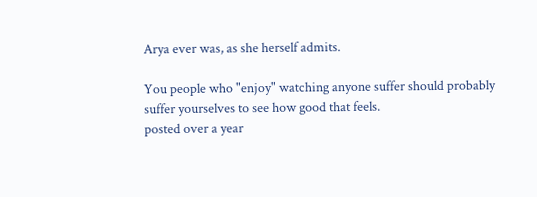Arya ever was, as she herself admits.

You people who "enjoy" watching anyone suffer should probably suffer yourselves to see how good that feels.
posted over a year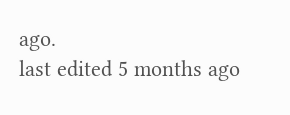ago.
last edited 5 months ago